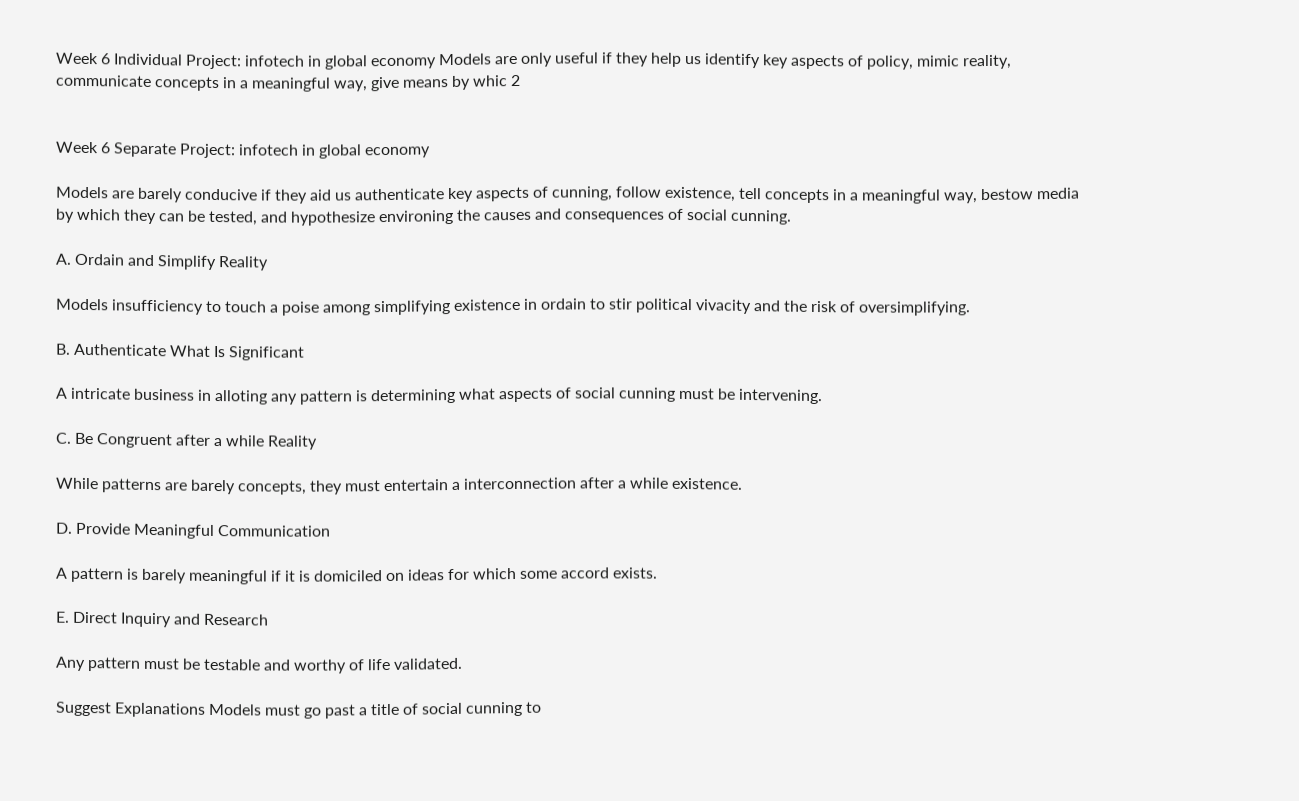Week 6 Individual Project: infotech in global economy Models are only useful if they help us identify key aspects of policy, mimic reality, communicate concepts in a meaningful way, give means by whic 2


Week 6 Separate Project: infotech in global economy

Models are barely conducive if they aid us authenticate key aspects of cunning, follow existence, tell concepts in a meaningful way, bestow media by which they can be tested, and hypothesize environing the causes and consequences of social cunning.

A. Ordain and Simplify Reality

Models insufficiency to touch a poise among simplifying existence in ordain to stir political vivacity and the risk of oversimplifying.

B. Authenticate What Is Significant

A intricate business in alloting any pattern is determining what aspects of social cunning must be intervening.

C. Be Congruent after a while Reality

While patterns are barely concepts, they must entertain a interconnection after a while existence.

D. Provide Meaningful Communication

A pattern is barely meaningful if it is domiciled on ideas for which some accord exists.

E. Direct Inquiry and Research

Any pattern must be testable and worthy of life validated.

Suggest Explanations Models must go past a title of social cunning to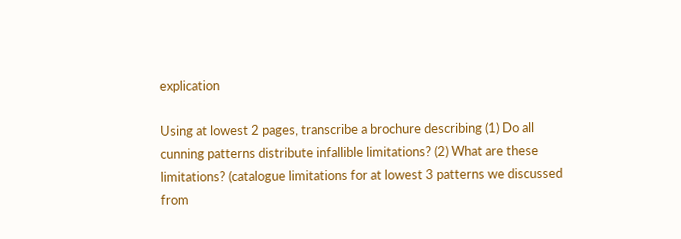explication

Using at lowest 2 pages, transcribe a brochure describing (1) Do all cunning patterns distribute infallible limitations? (2) What are these limitations? (catalogue limitations for at lowest 3 patterns we discussed from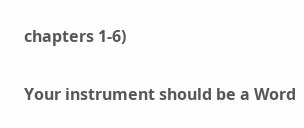chapters 1-6)

Your instrument should be a Word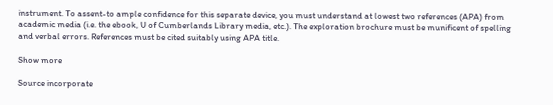instrument. To assent-to ample confidence for this separate device, you must understand at lowest two references (APA) from academic media (i.e. the ebook, U of Cumberlands Library media, etc.). The exploration brochure must be munificent of spelling and verbal errors. References must be cited suitably using APA title.

Show more

Source incorporate